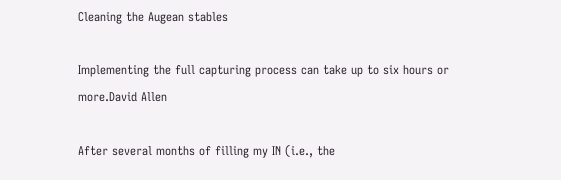Cleaning the Augean stables

Implementing the full capturing process can take up to six hours or more.David Allen

After several months of filling my IN (i.e., the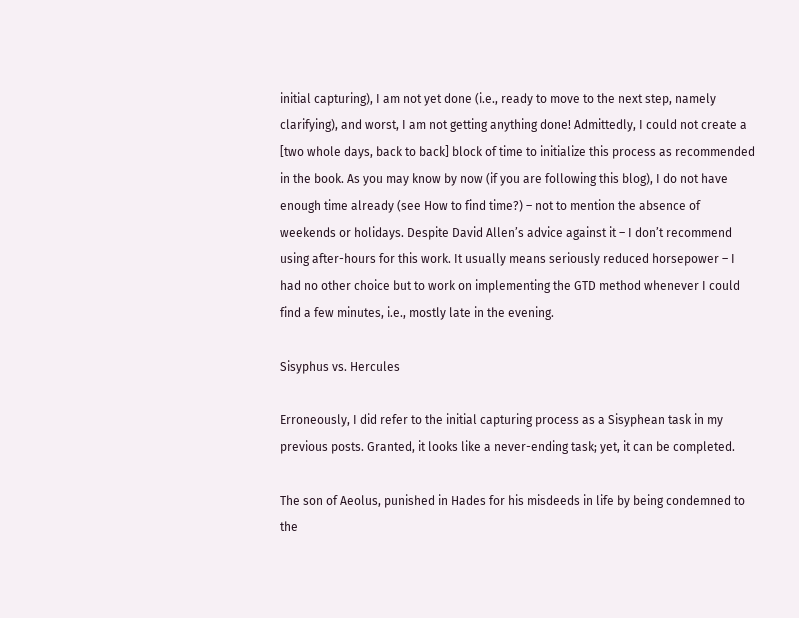initial capturing), I am not yet done (i.e., ready to move to the next step, namely clarifying), and worst, I am not getting anything done! Admittedly, I could not create a [two whole days, back to back] block of time to initialize this process as recommended in the book. As you may know by now (if you are following this blog), I do not have enough time already (see How to find time?) – not to mention the absence of weekends or holidays. Despite David Allen’s advice against it – I don’t recommend using after-hours for this work. It usually means seriously reduced horsepower – I had no other choice but to work on implementing the GTD method whenever I could find a few minutes, i.e., mostly late in the evening.

Sisyphus vs. Hercules

Erroneously, I did refer to the initial capturing process as a Sisyphean task in my previous posts. Granted, it looks like a never-ending task; yet, it can be completed.

The son of Aeolus, punished in Hades for his misdeeds in life by being condemned to the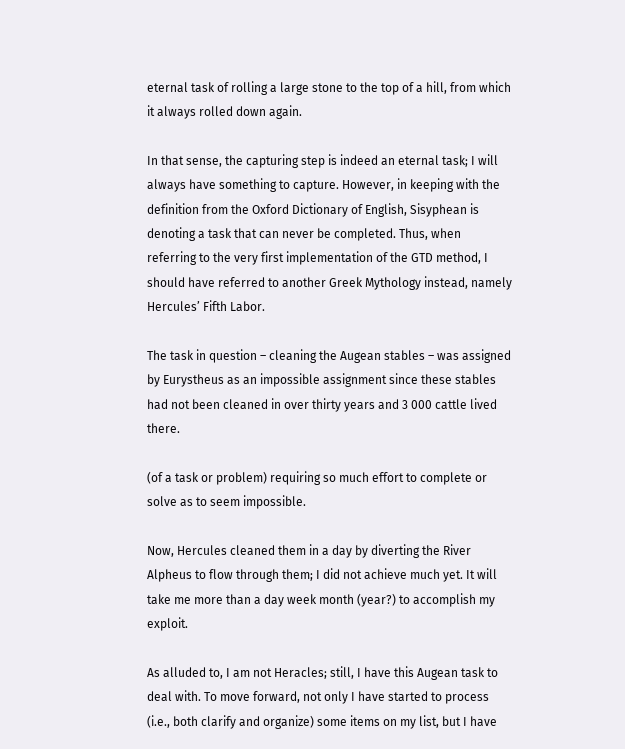eternal task of rolling a large stone to the top of a hill, from which it always rolled down again.

In that sense, the capturing step is indeed an eternal task; I will always have something to capture. However, in keeping with the definition from the Oxford Dictionary of English, Sisyphean is denoting a task that can never be completed. Thus, when referring to the very first implementation of the GTD method, I should have referred to another Greek Mythology instead, namely Hercules’ Fifth Labor.

The task in question – cleaning the Augean stables – was assigned by Eurystheus as an impossible assignment since these stables had not been cleaned in over thirty years and 3 000 cattle lived there.

(of a task or problem) requiring so much effort to complete or solve as to seem impossible.

Now, Hercules cleaned them in a day by diverting the River Alpheus to flow through them; I did not achieve much yet. It will take me more than a day week month (year?) to accomplish my exploit.

As alluded to, I am not Heracles; still, I have this Augean task to deal with. To move forward, not only I have started to process (i.e., both clarify and organize) some items on my list, but I have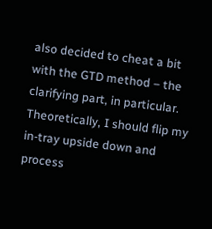also decided to cheat a bit with the GTD method – the clarifying part, in particular. Theoretically, I should flip my in-tray upside down and process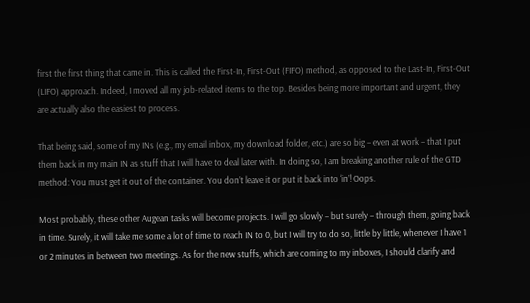first the first thing that came in. This is called the First-In, First-Out (FIFO) method, as opposed to the Last-In, First-Out (LIFO) approach. Indeed, I moved all my job-related items to the top. Besides being more important and urgent, they are actually also the easiest to process.

That being said, some of my INs (e.g., my email inbox, my download folder, etc.) are so big – even at work – that I put them back in my main IN as stuff that I will have to deal later with. In doing so, I am breaking another rule of the GTD method: You must get it out of the container. You don’t leave it or put it back into ‘in’! Oops.

Most probably, these other Augean tasks will become projects. I will go slowly – but surely – through them, going back in time. Surely, it will take me some a lot of time to reach IN to 0, but I will try to do so, little by little, whenever I have 1 or 2 minutes in between two meetings. As for the new stuffs, which are coming to my inboxes, I should clarify and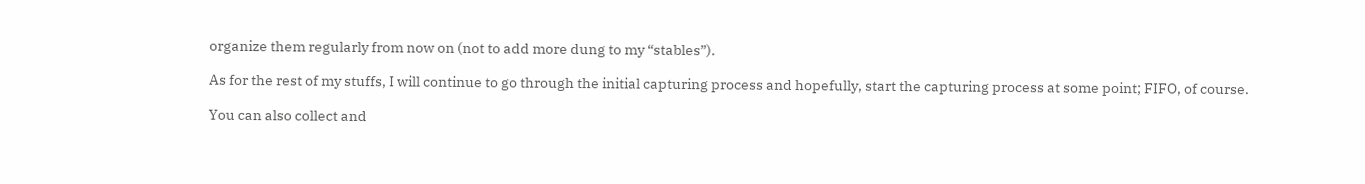organize them regularly from now on (not to add more dung to my “stables”).

As for the rest of my stuffs, I will continue to go through the initial capturing process and hopefully, start the capturing process at some point; FIFO, of course.

You can also collect and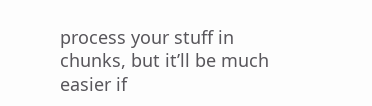process your stuff in chunks, but it’ll be much easier if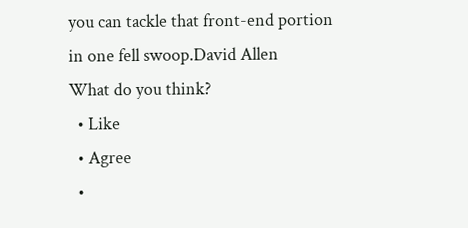you can tackle that front-end portion in one fell swoop.David Allen
What do you think?
  • Like
  • Agree
  •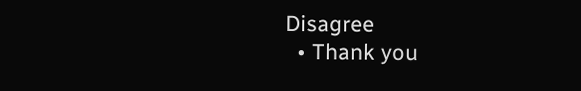Disagree
  • Thank you